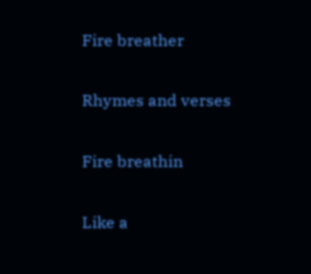Fire breather

Rhymes and verses

Fire breathin

Like a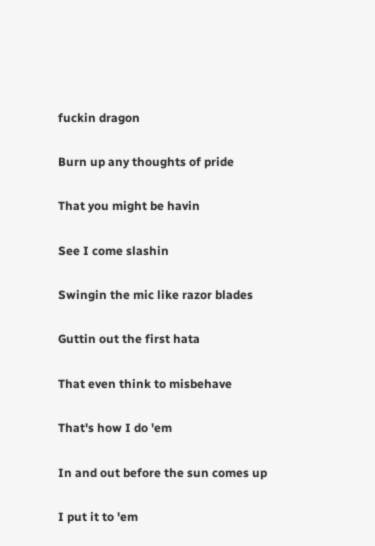fuckin dragon

Burn up any thoughts of pride

That you might be havin

See I come slashin

Swingin the mic like razor blades

Guttin out the first hata

That even think to misbehave

That's how I do 'em

In and out before the sun comes up

I put it to 'em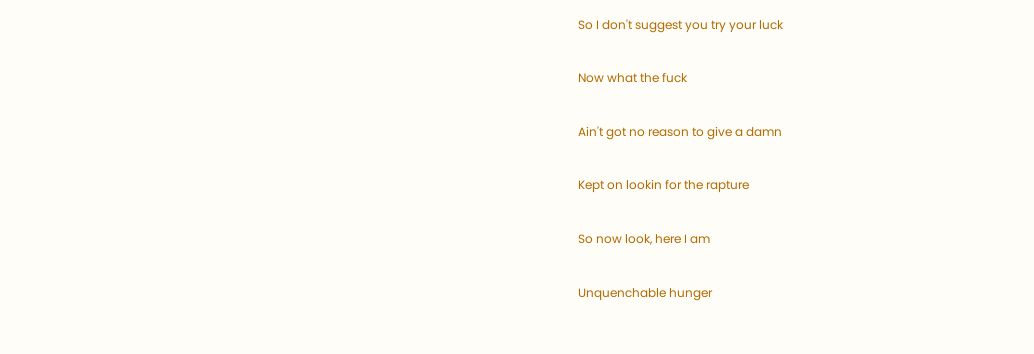So I don't suggest you try your luck

Now what the fuck

Ain't got no reason to give a damn

Kept on lookin for the rapture

So now look, here I am

Unquenchable hunger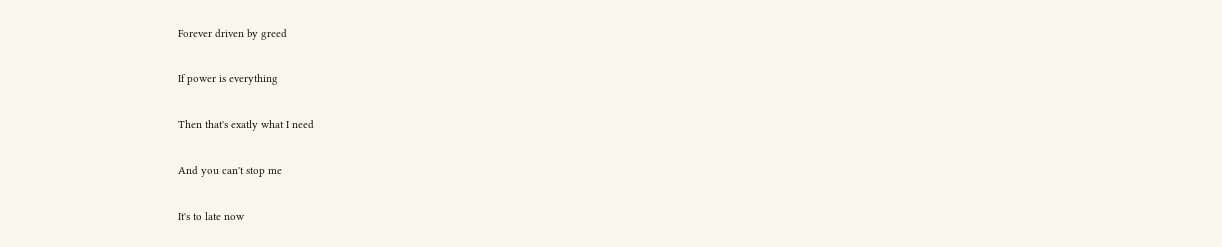Forever driven by greed

If power is everything

Then that's exatly what I need

And you can't stop me

It's to late now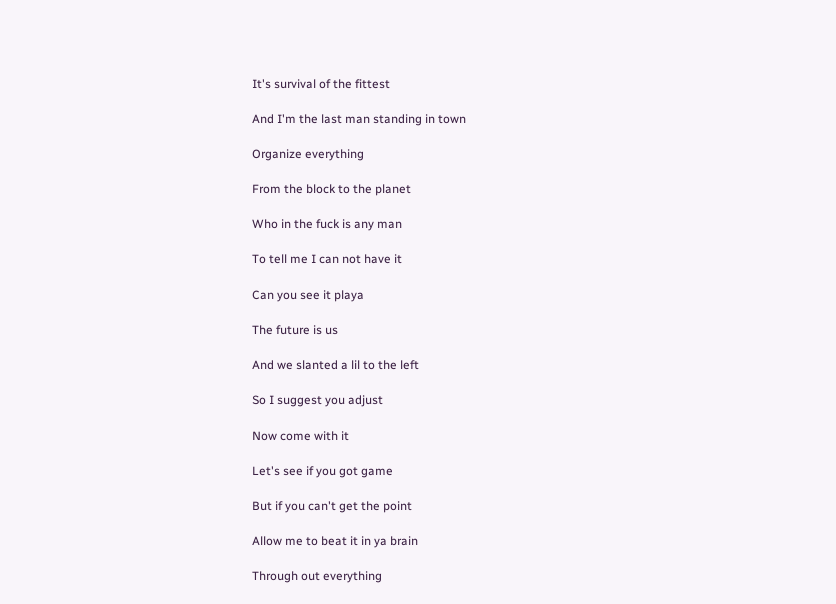It's survival of the fittest

And I'm the last man standing in town

Organize everything

From the block to the planet

Who in the fuck is any man

To tell me I can not have it

Can you see it playa

The future is us

And we slanted a lil to the left

So I suggest you adjust

Now come with it

Let's see if you got game

But if you can't get the point

Allow me to beat it in ya brain

Through out everything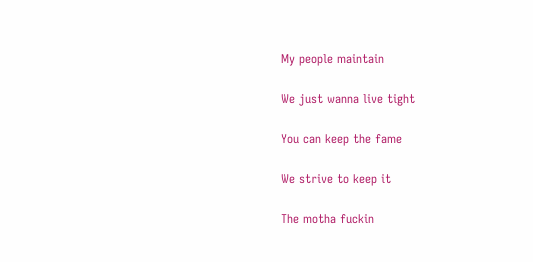My people maintain

We just wanna live tight

You can keep the fame

We strive to keep it

The motha fuckin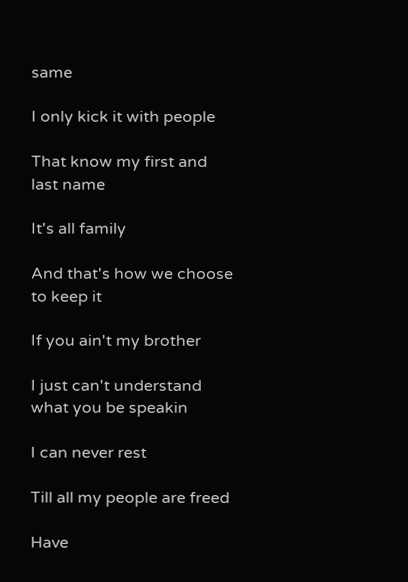same

I only kick it with people

That know my first and last name

It's all family

And that's how we choose to keep it

If you ain't my brother

I just can't understand what you be speakin

I can never rest

Till all my people are freed

Have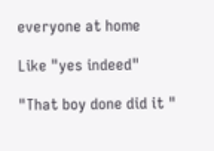everyone at home

Like "yes indeed"

"That boy done did it "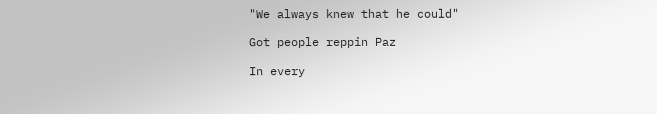"We always knew that he could"

Got people reppin Paz

In every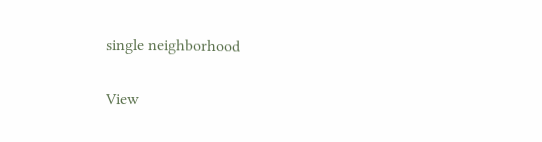single neighborhood

View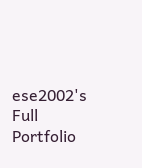ese2002's Full Portfolio